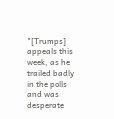"[Trumps] appeals this week, as he trailed badly in the polls and was desperate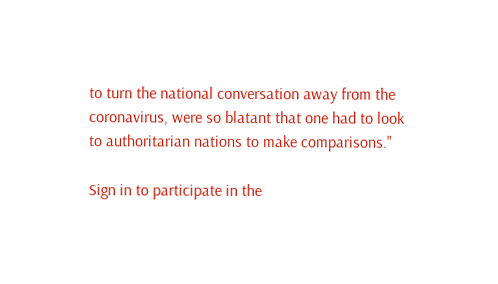to turn the national conversation away from the coronavirus, were so blatant that one had to look to authoritarian nations to make comparisons."

Sign in to participate in the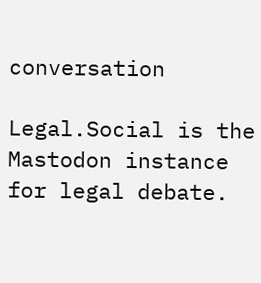conversation

Legal.Social is the Mastodon instance for legal debate.